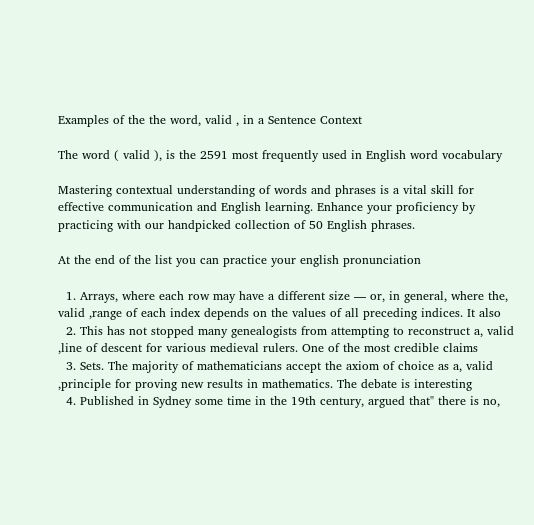Examples of the the word, valid , in a Sentence Context

The word ( valid ), is the 2591 most frequently used in English word vocabulary

Mastering contextual understanding of words and phrases is a vital skill for effective communication and English learning. Enhance your proficiency by practicing with our handpicked collection of 50 English phrases.

At the end of the list you can practice your english pronunciation

  1. Arrays, where each row may have a different size — or, in general, where the, valid ,range of each index depends on the values of all preceding indices. It also
  2. This has not stopped many genealogists from attempting to reconstruct a, valid ,line of descent for various medieval rulers. One of the most credible claims
  3. Sets. The majority of mathematicians accept the axiom of choice as a, valid ,principle for proving new results in mathematics. The debate is interesting
  4. Published in Sydney some time in the 19th century, argued that" there is no,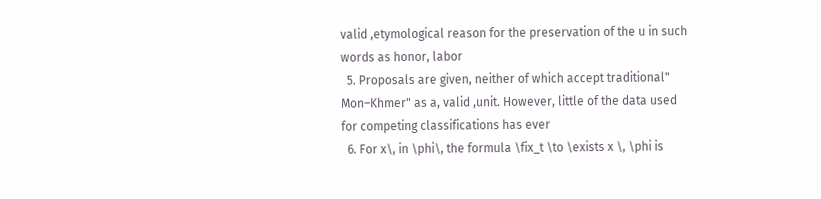valid ,etymological reason for the preservation of the u in such words as honor, labor
  5. Proposals are given, neither of which accept traditional" Mon–Khmer" as a, valid ,unit. However, little of the data used for competing classifications has ever
  6. For x\, in \phi\, the formula \fix_t \to \exists x \, \phi is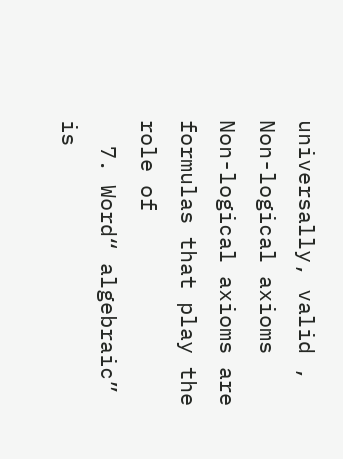universally, valid , Non-logical axioms Non-logical axioms are formulas that play the role of
  7. Word“ algebraic” is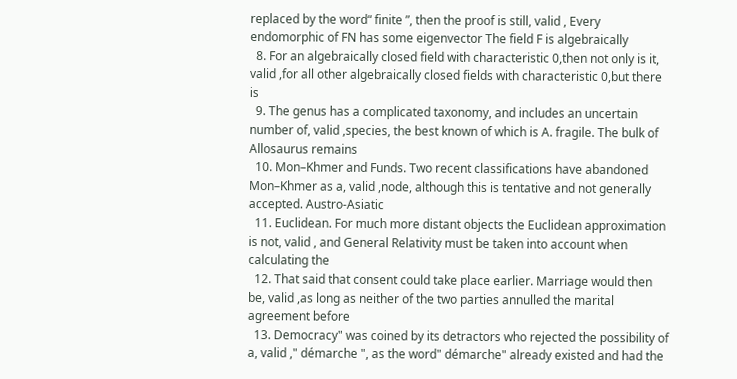replaced by the word“ finite ”, then the proof is still, valid , Every endomorphic of FN has some eigenvector The field F is algebraically
  8. For an algebraically closed field with characteristic 0,then not only is it, valid ,for all other algebraically closed fields with characteristic 0,but there is
  9. The genus has a complicated taxonomy, and includes an uncertain number of, valid ,species, the best known of which is A. fragile. The bulk of Allosaurus remains
  10. Mon–Khmer and Funds. Two recent classifications have abandoned Mon–Khmer as a, valid ,node, although this is tentative and not generally accepted. Austro-Asiatic
  11. Euclidean. For much more distant objects the Euclidean approximation is not, valid , and General Relativity must be taken into account when calculating the
  12. That said that consent could take place earlier. Marriage would then be, valid ,as long as neither of the two parties annulled the marital agreement before
  13. Democracy" was coined by its detractors who rejected the possibility of a, valid ," démarche ", as the word" démarche" already existed and had the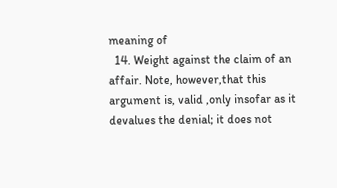meaning of
  14. Weight against the claim of an affair. Note, however,that this argument is, valid ,only insofar as it devalues the denial; it does not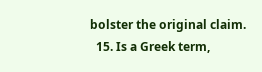bolster the original claim.
  15. Is a Greek term,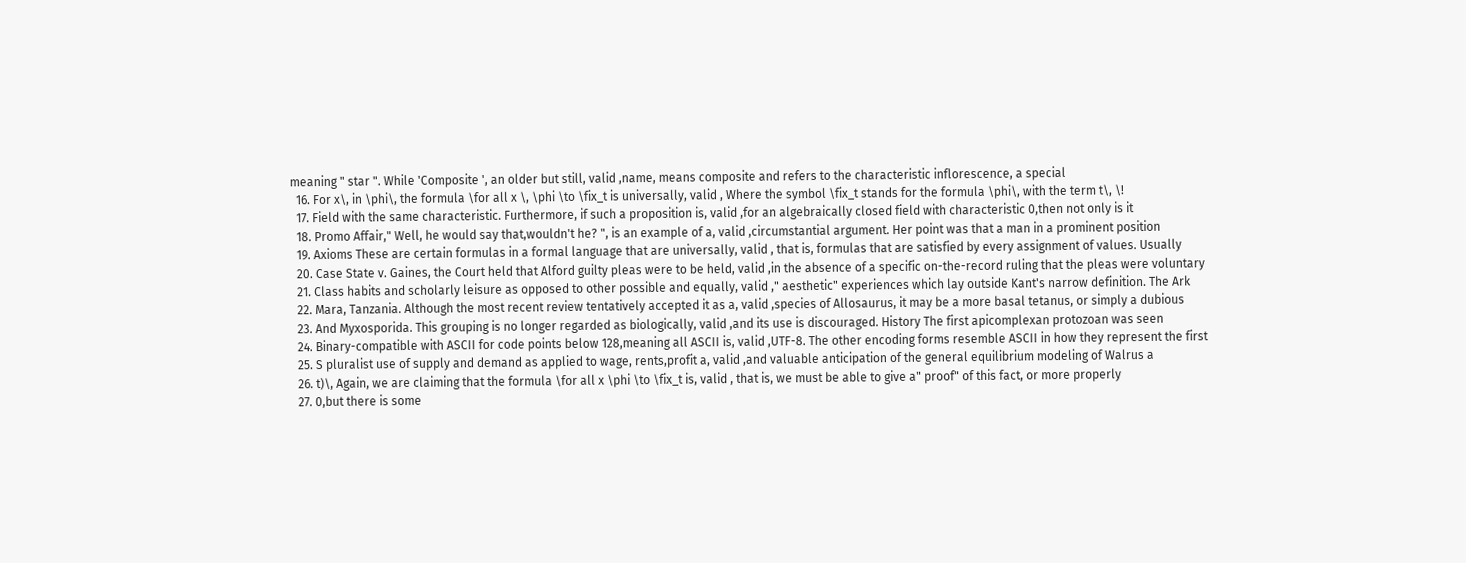meaning " star ". While 'Composite ', an older but still, valid ,name, means composite and refers to the characteristic inflorescence, a special
  16. For x\, in \phi\, the formula \for all x \, \phi \to \fix_t is universally, valid , Where the symbol \fix_t stands for the formula \phi\, with the term t\, \!
  17. Field with the same characteristic. Furthermore, if such a proposition is, valid ,for an algebraically closed field with characteristic 0,then not only is it
  18. Promo Affair," Well, he would say that,wouldn't he? ", is an example of a, valid ,circumstantial argument. Her point was that a man in a prominent position
  19. Axioms These are certain formulas in a formal language that are universally, valid , that is, formulas that are satisfied by every assignment of values. Usually
  20. Case State v. Gaines, the Court held that Alford guilty pleas were to be held, valid ,in the absence of a specific on-the-record ruling that the pleas were voluntary
  21. Class habits and scholarly leisure as opposed to other possible and equally, valid ," aesthetic" experiences which lay outside Kant's narrow definition. The Ark
  22. Mara, Tanzania. Although the most recent review tentatively accepted it as a, valid ,species of Allosaurus, it may be a more basal tetanus, or simply a dubious
  23. And Myxosporida. This grouping is no longer regarded as biologically, valid ,and its use is discouraged. History The first apicomplexan protozoan was seen
  24. Binary-compatible with ASCII for code points below 128,meaning all ASCII is, valid ,UTF-8. The other encoding forms resemble ASCII in how they represent the first
  25. S pluralist use of supply and demand as applied to wage, rents,profit a, valid ,and valuable anticipation of the general equilibrium modeling of Walrus a
  26. t)\, Again, we are claiming that the formula \for all x \phi \to \fix_t is, valid , that is, we must be able to give a" proof" of this fact, or more properly
  27. 0,but there is some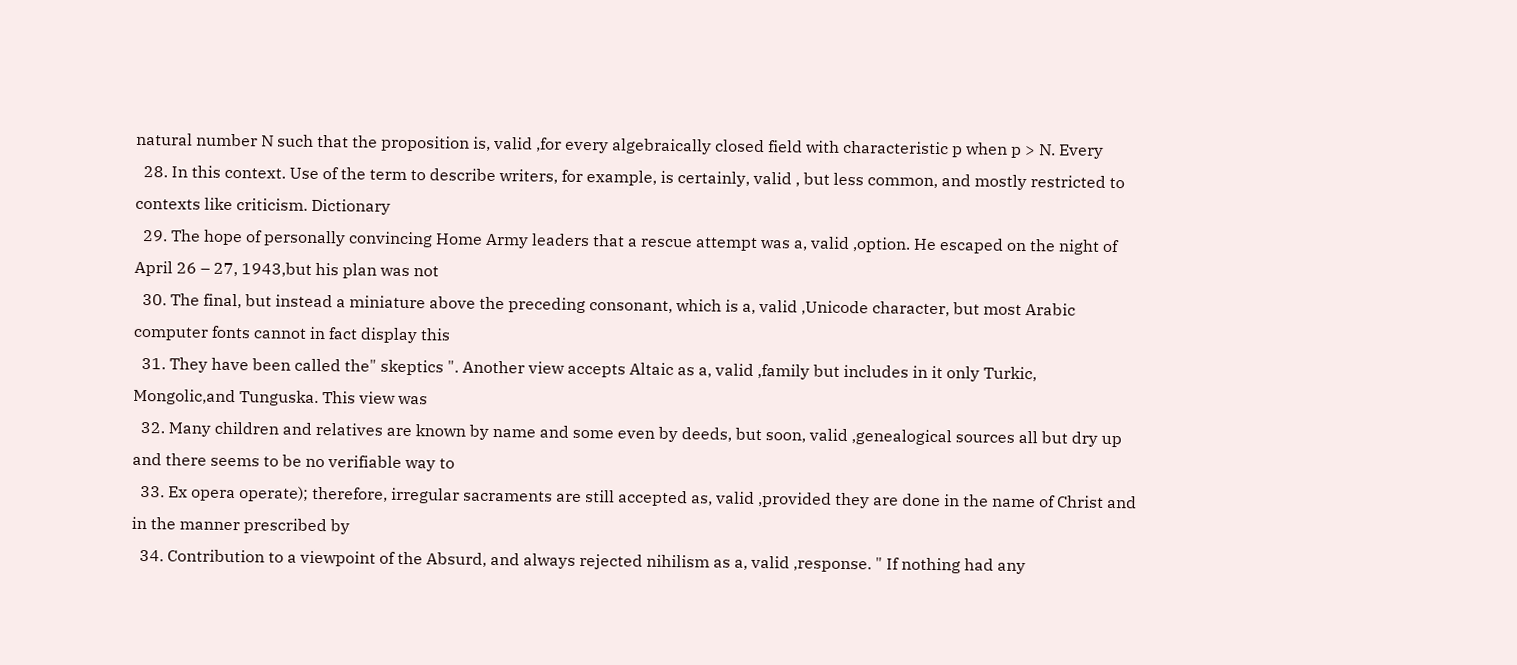natural number N such that the proposition is, valid ,for every algebraically closed field with characteristic p when p > N. Every
  28. In this context. Use of the term to describe writers, for example, is certainly, valid , but less common, and mostly restricted to contexts like criticism. Dictionary
  29. The hope of personally convincing Home Army leaders that a rescue attempt was a, valid ,option. He escaped on the night of April 26 – 27, 1943,but his plan was not
  30. The final, but instead a miniature above the preceding consonant, which is a, valid ,Unicode character, but most Arabic computer fonts cannot in fact display this
  31. They have been called the" skeptics ". Another view accepts Altaic as a, valid ,family but includes in it only Turkic, Mongolic,and Tunguska. This view was
  32. Many children and relatives are known by name and some even by deeds, but soon, valid ,genealogical sources all but dry up and there seems to be no verifiable way to
  33. Ex opera operate); therefore, irregular sacraments are still accepted as, valid ,provided they are done in the name of Christ and in the manner prescribed by
  34. Contribution to a viewpoint of the Absurd, and always rejected nihilism as a, valid ,response. " If nothing had any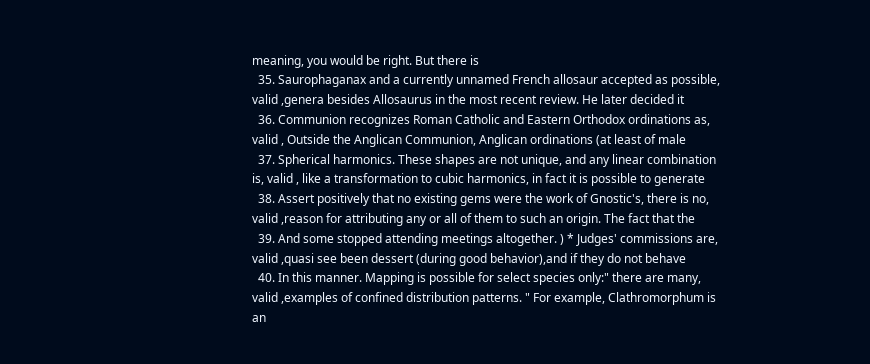meaning, you would be right. But there is
  35. Saurophaganax and a currently unnamed French allosaur accepted as possible, valid ,genera besides Allosaurus in the most recent review. He later decided it
  36. Communion recognizes Roman Catholic and Eastern Orthodox ordinations as, valid , Outside the Anglican Communion, Anglican ordinations (at least of male
  37. Spherical harmonics. These shapes are not unique, and any linear combination is, valid , like a transformation to cubic harmonics, in fact it is possible to generate
  38. Assert positively that no existing gems were the work of Gnostic's, there is no, valid ,reason for attributing any or all of them to such an origin. The fact that the
  39. And some stopped attending meetings altogether. ) * Judges' commissions are, valid ,quasi see been dessert (during good behavior),and if they do not behave
  40. In this manner. Mapping is possible for select species only:" there are many, valid ,examples of confined distribution patterns. " For example, Clathromorphum is an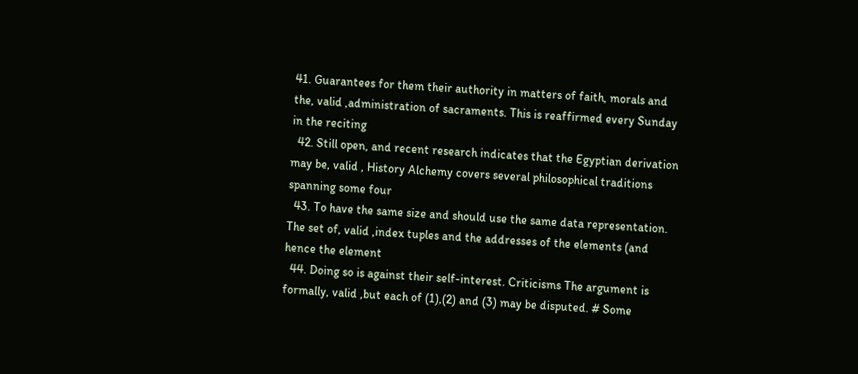41. Guarantees for them their authority in matters of faith, morals and the, valid ,administration of sacraments. This is reaffirmed every Sunday in the reciting
  42. Still open, and recent research indicates that the Egyptian derivation may be, valid , History Alchemy covers several philosophical traditions spanning some four
  43. To have the same size and should use the same data representation. The set of, valid ,index tuples and the addresses of the elements (and hence the element
  44. Doing so is against their self-interest. Criticisms The argument is formally, valid ,but each of (1),(2) and (3) may be disputed. # Some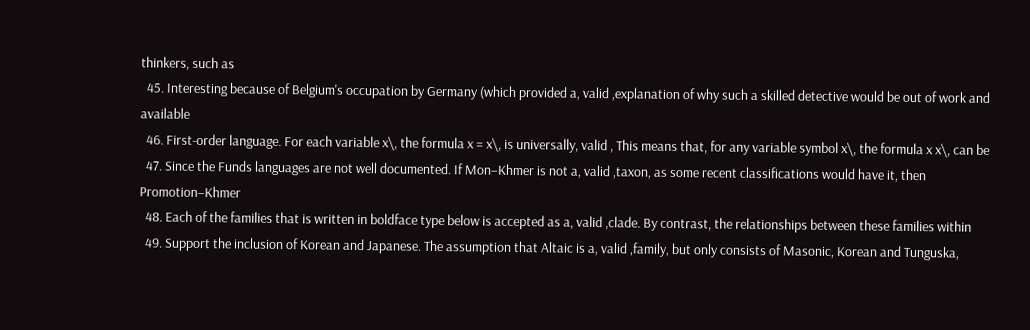thinkers, such as
  45. Interesting because of Belgium's occupation by Germany (which provided a, valid ,explanation of why such a skilled detective would be out of work and available
  46. First-order language. For each variable x\, the formula x = x\, is universally, valid , This means that, for any variable symbol x\, the formula x x\, can be
  47. Since the Funds languages are not well documented. If Mon–Khmer is not a, valid ,taxon, as some recent classifications would have it, then Promotion–Khmer
  48. Each of the families that is written in boldface type below is accepted as a, valid ,clade. By contrast, the relationships between these families within
  49. Support the inclusion of Korean and Japanese. The assumption that Altaic is a, valid ,family, but only consists of Masonic, Korean and Tunguska,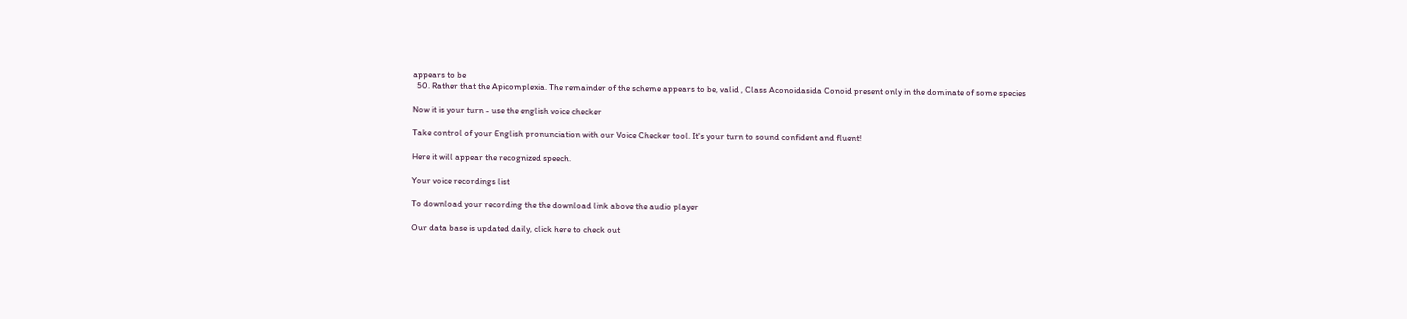appears to be
  50. Rather that the Apicomplexia. The remainder of the scheme appears to be, valid , Class Aconoidasida Conoid present only in the dominate of some species

Now it is your turn - use the english voice checker

Take control of your English pronunciation with our Voice Checker tool. It's your turn to sound confident and fluent!

Here it will appear the recognized speech.

Your voice recordings list

To download your recording the the download link above the audio player

Our data base is updated daily, click here to check out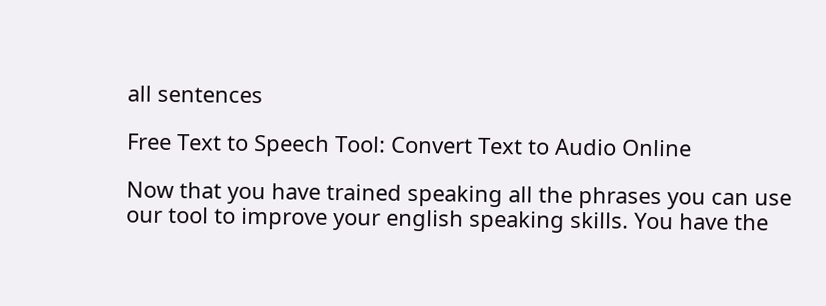all sentences

Free Text to Speech Tool: Convert Text to Audio Online

Now that you have trained speaking all the phrases you can use our tool to improve your english speaking skills. You have the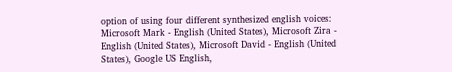option of using four different synthesized english voices: Microsoft Mark - English (United States), Microsoft Zira - English (United States), Microsoft David - English (United States), Google US English,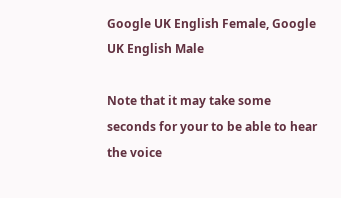Google UK English Female, Google UK English Male

Note that it may take some seconds for your to be able to hear the voice